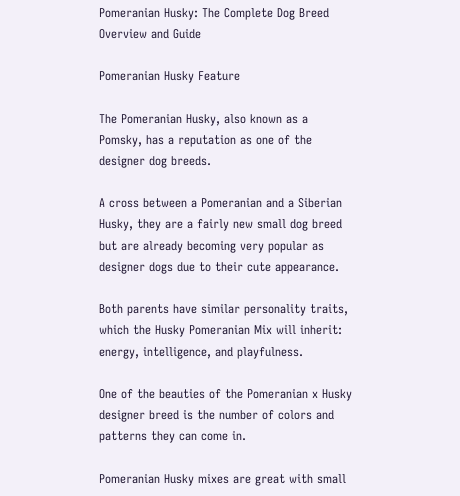Pomeranian Husky: The Complete Dog Breed Overview and Guide

Pomeranian Husky Feature

The Pomeranian Husky, also known as a Pomsky, has a reputation as one of the designer dog breeds.

A cross between a Pomeranian and a Siberian Husky, they are a fairly new small dog breed but are already becoming very popular as designer dogs due to their cute appearance.

Both parents have similar personality traits, which the Husky Pomeranian Mix will inherit: energy, intelligence, and playfulness.

One of the beauties of the Pomeranian x Husky designer breed is the number of colors and patterns they can come in.

Pomeranian Husky mixes are great with small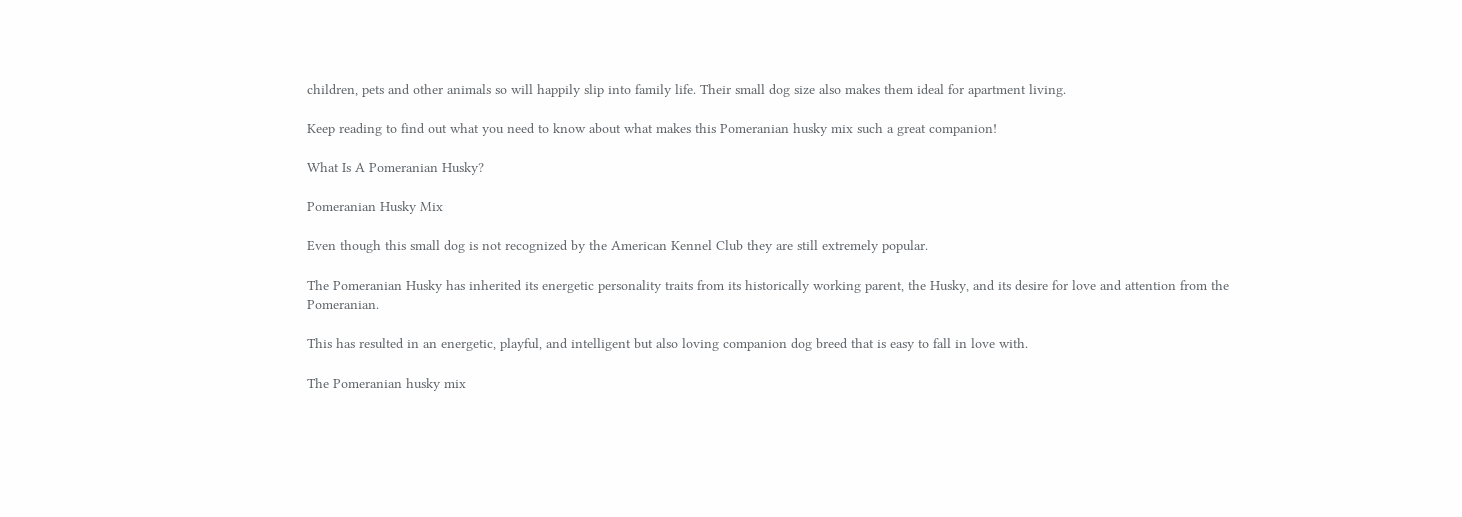children, pets and other animals so will happily slip into family life. Their small dog size also makes them ideal for apartment living.

Keep reading to find out what you need to know about what makes this Pomeranian husky mix such a great companion!

What Is A Pomeranian Husky?

Pomeranian Husky Mix

Even though this small dog is not recognized by the American Kennel Club they are still extremely popular.

The Pomeranian Husky has inherited its energetic personality traits from its historically working parent, the Husky, and its desire for love and attention from the Pomeranian.

This has resulted in an energetic, playful, and intelligent but also loving companion dog breed that is easy to fall in love with.

The Pomeranian husky mix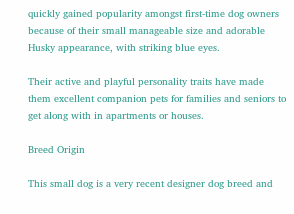quickly gained popularity amongst first-time dog owners because of their small manageable size and adorable Husky appearance, with striking blue eyes.

Their active and playful personality traits have made them excellent companion pets for families and seniors to get along with in apartments or houses.

Breed Origin

This small dog is a very recent designer dog breed and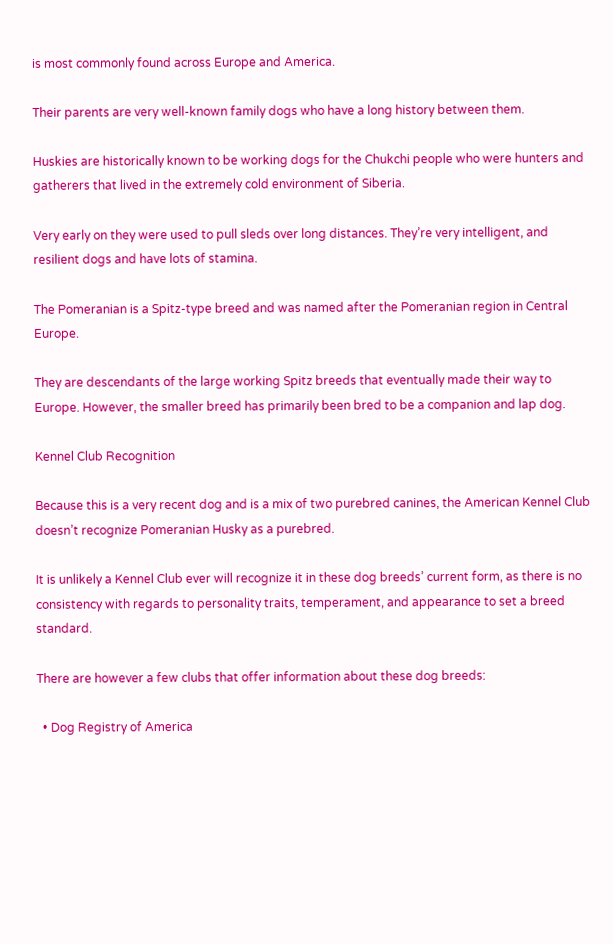is most commonly found across Europe and America.

Their parents are very well-known family dogs who have a long history between them.

Huskies are historically known to be working dogs for the Chukchi people who were hunters and gatherers that lived in the extremely cold environment of Siberia.

Very early on they were used to pull sleds over long distances. They’re very intelligent, and resilient dogs and have lots of stamina.

The Pomeranian is a Spitz-type breed and was named after the Pomeranian region in Central Europe.

They are descendants of the large working Spitz breeds that eventually made their way to Europe. However, the smaller breed has primarily been bred to be a companion and lap dog.

Kennel Club Recognition

Because this is a very recent dog and is a mix of two purebred canines, the American Kennel Club doesn’t recognize Pomeranian Husky as a purebred.

It is unlikely a Kennel Club ever will recognize it in these dog breeds’ current form, as there is no consistency with regards to personality traits, temperament, and appearance to set a breed standard.

There are however a few clubs that offer information about these dog breeds:

  • Dog Registry of America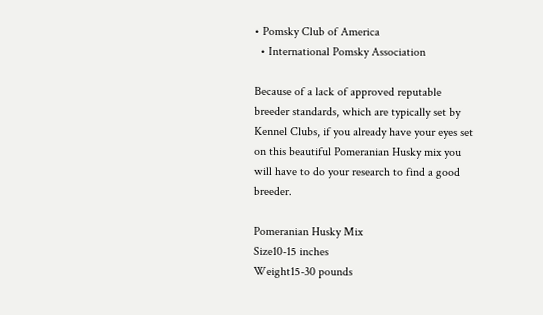• Pomsky Club of America
  • International Pomsky Association

Because of a lack of approved reputable breeder standards, which are typically set by Kennel Clubs, if you already have your eyes set on this beautiful Pomeranian Husky mix you will have to do your research to find a good breeder.

Pomeranian Husky Mix
Size10-15 inches
Weight15-30 pounds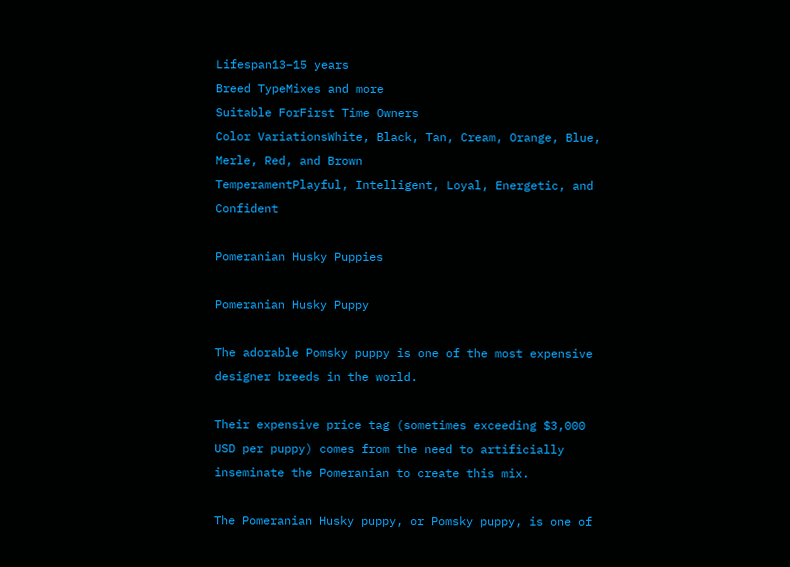Lifespan13–15 years
Breed TypeMixes and more
Suitable ForFirst Time Owners
Color VariationsWhite, Black, Tan, Cream, Orange, Blue, Merle, Red, and Brown
TemperamentPlayful, Intelligent, Loyal, Energetic, and Confident

Pomeranian Husky Puppies

Pomeranian Husky Puppy

The adorable Pomsky puppy is one of the most expensive designer breeds in the world.

Their expensive price tag (sometimes exceeding $3,000 USD per puppy) comes from the need to artificially inseminate the Pomeranian to create this mix.

The Pomeranian Husky puppy, or Pomsky puppy, is one of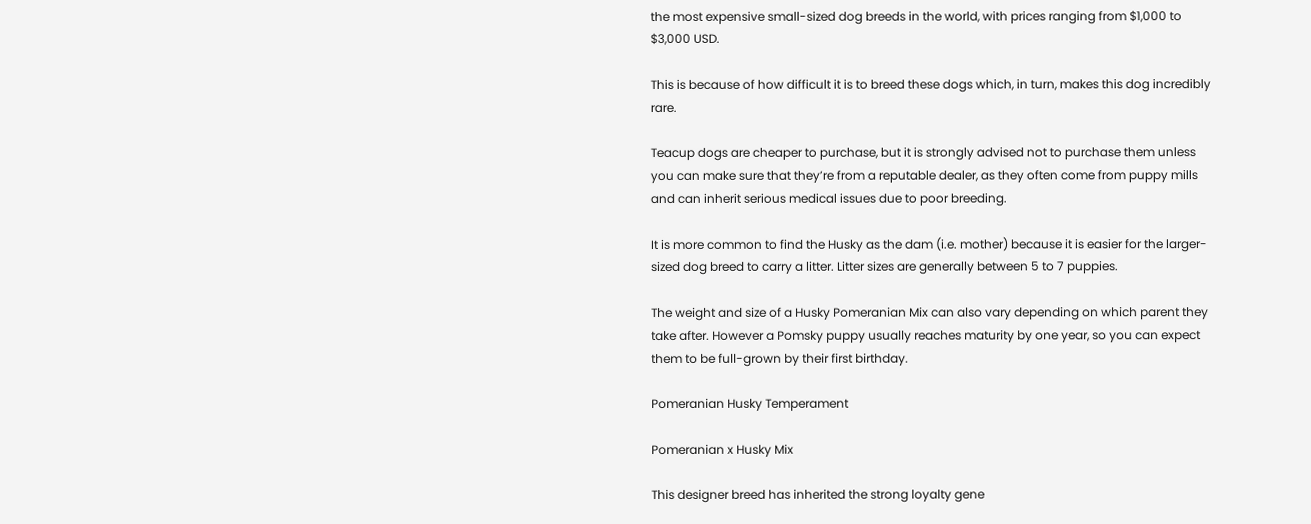the most expensive small-sized dog breeds in the world, with prices ranging from $1,000 to $3,000 USD.

This is because of how difficult it is to breed these dogs which, in turn, makes this dog incredibly rare.

Teacup dogs are cheaper to purchase, but it is strongly advised not to purchase them unless you can make sure that they’re from a reputable dealer, as they often come from puppy mills and can inherit serious medical issues due to poor breeding.

It is more common to find the Husky as the dam (i.e. mother) because it is easier for the larger-sized dog breed to carry a litter. Litter sizes are generally between 5 to 7 puppies.

The weight and size of a Husky Pomeranian Mix can also vary depending on which parent they take after. However a Pomsky puppy usually reaches maturity by one year, so you can expect them to be full-grown by their first birthday.

Pomeranian Husky Temperament

Pomeranian x Husky Mix

This designer breed has inherited the strong loyalty gene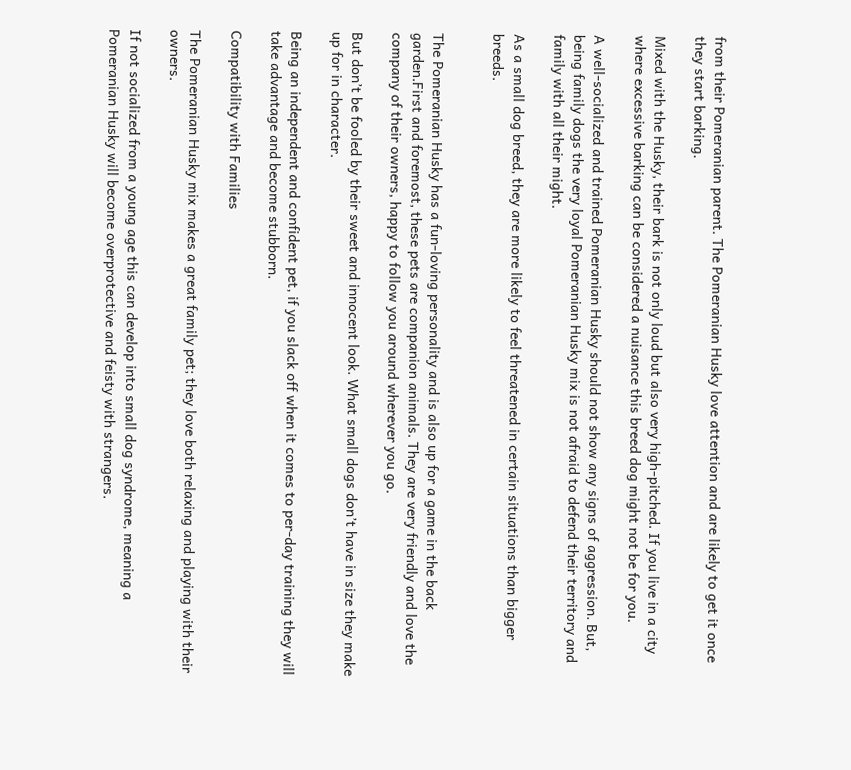from their Pomeranian parent. The Pomeranian Husky love attention and are likely to get it once they start barking.

Mixed with the Husky, their bark is not only loud but also very high-pitched. If you live in a city where excessive barking can be considered a nuisance this breed dog might not be for you.

A well-socialized and trained Pomeranian Husky should not show any signs of aggression. But, being family dogs the very loyal Pomeranian Husky mix is not afraid to defend their territory and family with all their might.

As a small dog breed, they are more likely to feel threatened in certain situations than bigger breeds.


The Pomeranian Husky has a fun-loving personality and is also up for a game in the back garden.First and foremost, these pets are companion animals. They are very friendly and love the company of their owners, happy to follow you around wherever you go.

But don’t be fooled by their sweet and innocent look. What small dogs don’t have in size they make up for in character.

Being an independent and confident pet, if you slack off when it comes to per-day training they will take advantage and become stubborn.

Compatibility with Families

The Pomeranian Husky mix makes a great family pet; they love both relaxing and playing with their owners.

If not socialized from a young age this can develop into small dog syndrome, meaning a Pomeranian Husky will become overprotective and feisty with strangers.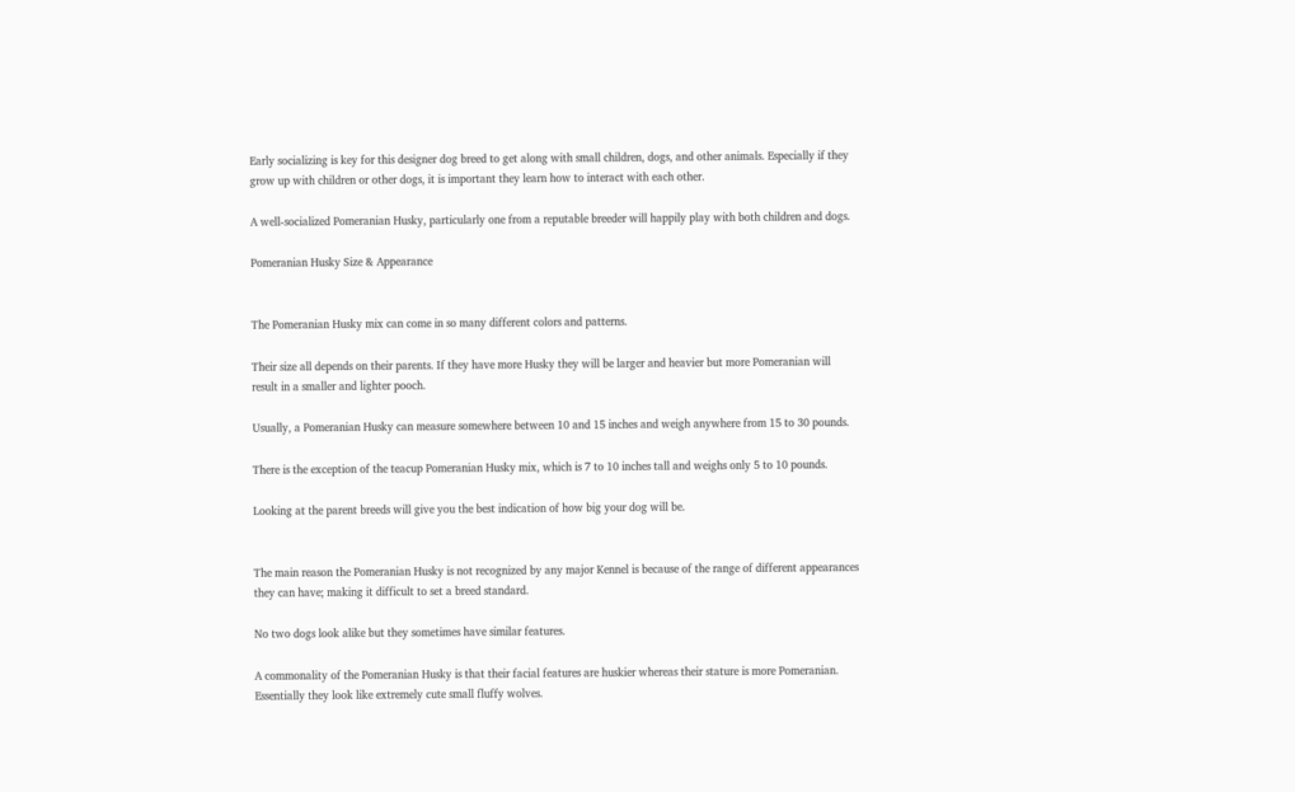Early socializing is key for this designer dog breed to get along with small children, dogs, and other animals. Especially if they grow up with children or other dogs, it is important they learn how to interact with each other.

A well-socialized Pomeranian Husky, particularly one from a reputable breeder will happily play with both children and dogs.

Pomeranian Husky Size & Appearance


The Pomeranian Husky mix can come in so many different colors and patterns.

Their size all depends on their parents. If they have more Husky they will be larger and heavier but more Pomeranian will result in a smaller and lighter pooch.

Usually, a Pomeranian Husky can measure somewhere between 10 and 15 inches and weigh anywhere from 15 to 30 pounds.

There is the exception of the teacup Pomeranian Husky mix, which is 7 to 10 inches tall and weighs only 5 to 10 pounds.

Looking at the parent breeds will give you the best indication of how big your dog will be.


The main reason the Pomeranian Husky is not recognized by any major Kennel is because of the range of different appearances they can have; making it difficult to set a breed standard.

No two dogs look alike but they sometimes have similar features.

A commonality of the Pomeranian Husky is that their facial features are huskier whereas their stature is more Pomeranian. Essentially they look like extremely cute small fluffy wolves.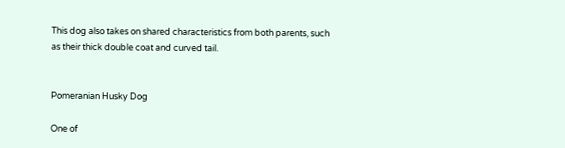This dog also takes on shared characteristics from both parents, such as their thick double coat and curved tail.


Pomeranian Husky Dog

One of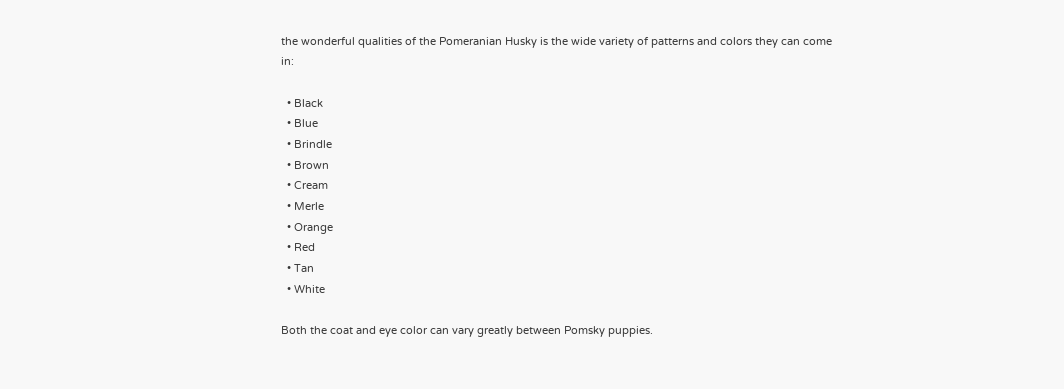the wonderful qualities of the Pomeranian Husky is the wide variety of patterns and colors they can come in:

  • Black
  • Blue
  • Brindle
  • Brown
  • Cream
  • Merle
  • Orange
  • Red
  • Tan
  • White

Both the coat and eye color can vary greatly between Pomsky puppies.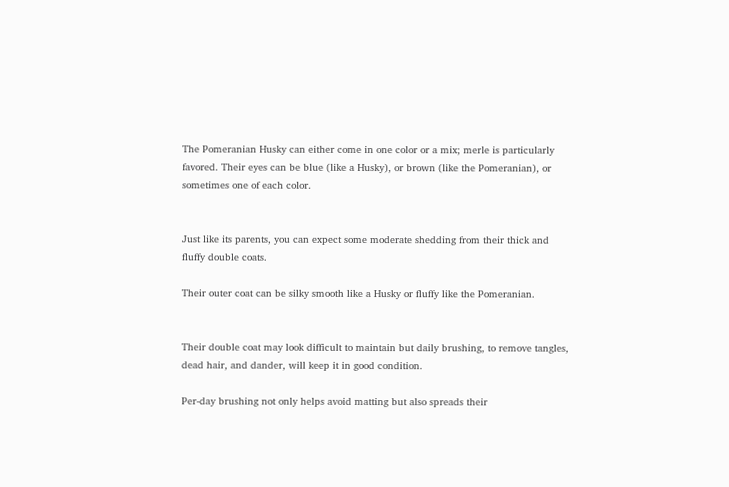The Pomeranian Husky can either come in one color or a mix; merle is particularly favored. Their eyes can be blue (like a Husky), or brown (like the Pomeranian), or sometimes one of each color.


Just like its parents, you can expect some moderate shedding from their thick and fluffy double coats.

Their outer coat can be silky smooth like a Husky or fluffy like the Pomeranian.


Their double coat may look difficult to maintain but daily brushing, to remove tangles, dead hair, and dander, will keep it in good condition.

Per-day brushing not only helps avoid matting but also spreads their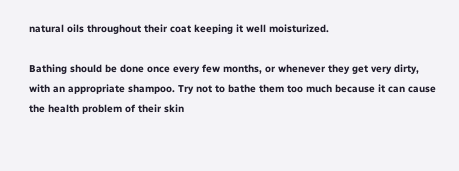natural oils throughout their coat keeping it well moisturized.

Bathing should be done once every few months, or whenever they get very dirty, with an appropriate shampoo. Try not to bathe them too much because it can cause the health problem of their skin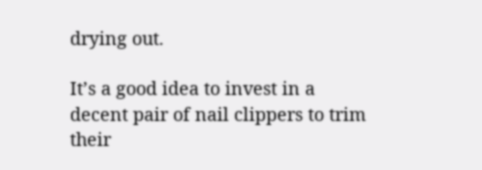drying out.

It’s a good idea to invest in a decent pair of nail clippers to trim their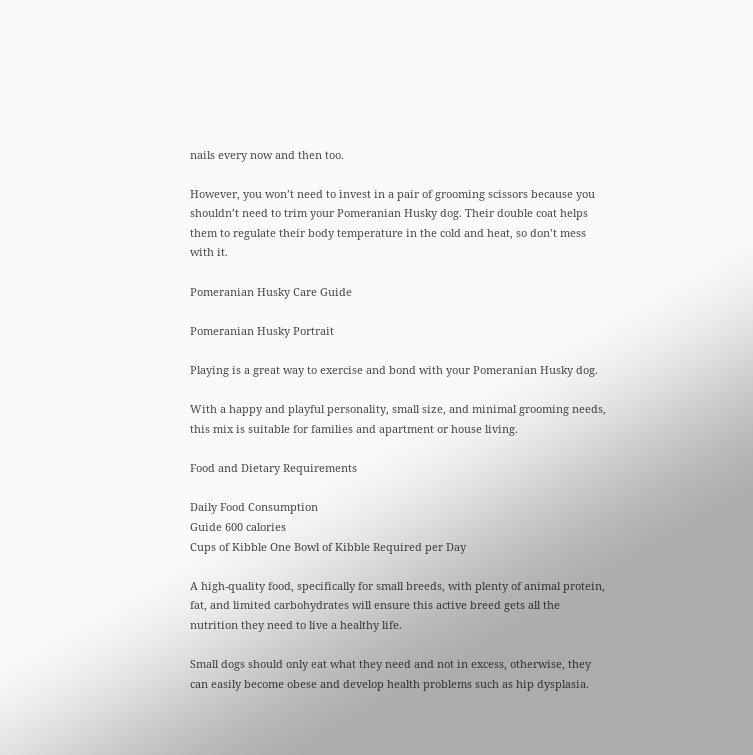nails every now and then too.

However, you won’t need to invest in a pair of grooming scissors because you shouldn’t need to trim your Pomeranian Husky dog. Their double coat helps them to regulate their body temperature in the cold and heat, so don’t mess with it.

Pomeranian Husky Care Guide

Pomeranian Husky Portrait

Playing is a great way to exercise and bond with your Pomeranian Husky dog.

With a happy and playful personality, small size, and minimal grooming needs, this mix is suitable for families and apartment or house living.

Food and Dietary Requirements

Daily Food Consumption
Guide 600 calories
Cups of Kibble One Bowl of Kibble Required per Day

A high-quality food, specifically for small breeds, with plenty of animal protein, fat, and limited carbohydrates will ensure this active breed gets all the nutrition they need to live a healthy life.

Small dogs should only eat what they need and not in excess, otherwise, they can easily become obese and develop health problems such as hip dysplasia.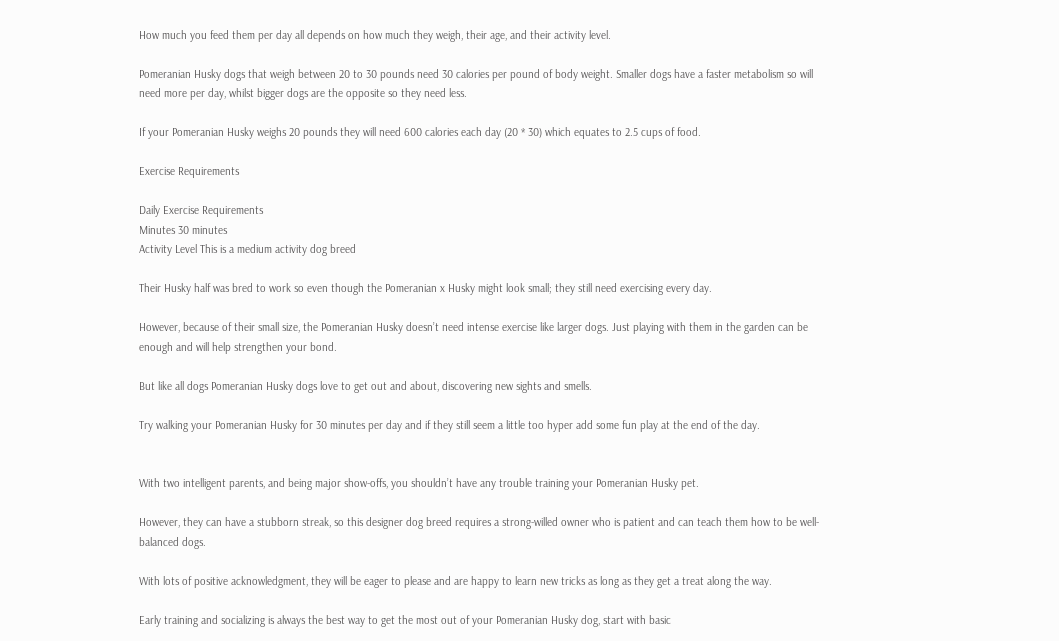How much you feed them per day all depends on how much they weigh, their age, and their activity level.

Pomeranian Husky dogs that weigh between 20 to 30 pounds need 30 calories per pound of body weight. Smaller dogs have a faster metabolism so will need more per day, whilst bigger dogs are the opposite so they need less.

If your Pomeranian Husky weighs 20 pounds they will need 600 calories each day (20 * 30) which equates to 2.5 cups of food.

Exercise Requirements

Daily Exercise Requirements
Minutes 30 minutes
Activity Level This is a medium activity dog breed

Their Husky half was bred to work so even though the Pomeranian x Husky might look small; they still need exercising every day.

However, because of their small size, the Pomeranian Husky doesn’t need intense exercise like larger dogs. Just playing with them in the garden can be enough and will help strengthen your bond.

But like all dogs Pomeranian Husky dogs love to get out and about, discovering new sights and smells.

Try walking your Pomeranian Husky for 30 minutes per day and if they still seem a little too hyper add some fun play at the end of the day.


With two intelligent parents, and being major show-offs, you shouldn’t have any trouble training your Pomeranian Husky pet.

However, they can have a stubborn streak, so this designer dog breed requires a strong-willed owner who is patient and can teach them how to be well-balanced dogs.

With lots of positive acknowledgment, they will be eager to please and are happy to learn new tricks as long as they get a treat along the way.

Early training and socializing is always the best way to get the most out of your Pomeranian Husky dog, start with basic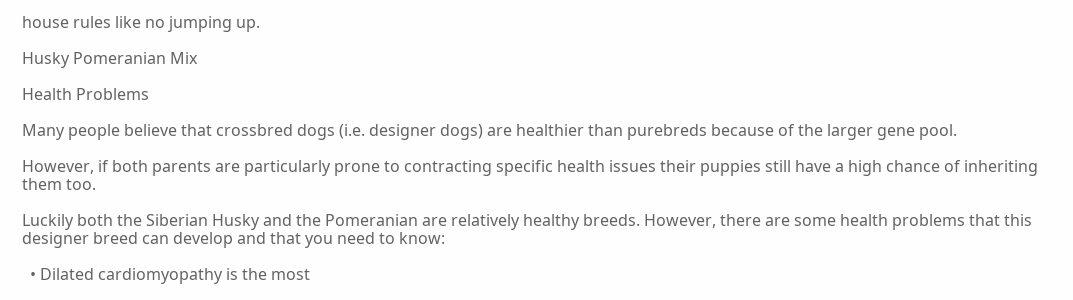house rules like no jumping up.

Husky Pomeranian Mix

Health Problems

Many people believe that crossbred dogs (i.e. designer dogs) are healthier than purebreds because of the larger gene pool.

However, if both parents are particularly prone to contracting specific health issues their puppies still have a high chance of inheriting them too.

Luckily both the Siberian Husky and the Pomeranian are relatively healthy breeds. However, there are some health problems that this designer breed can develop and that you need to know:

  • Dilated cardiomyopathy is the most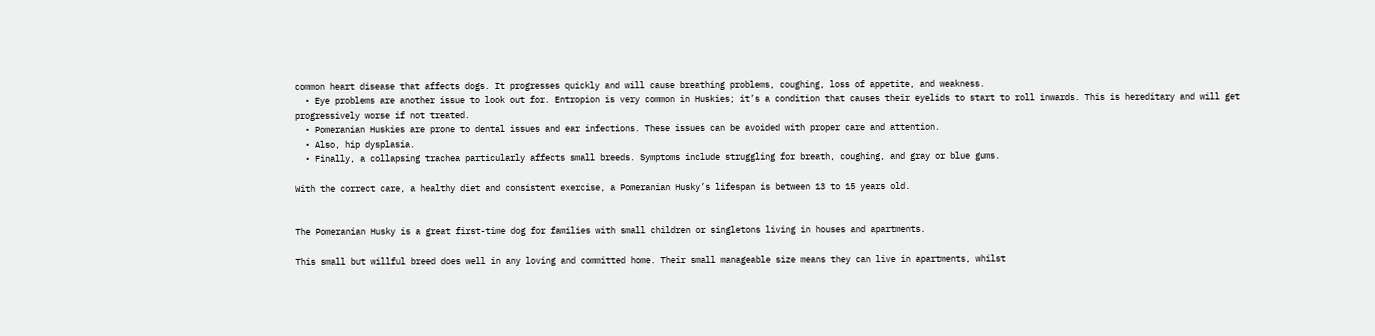common heart disease that affects dogs. It progresses quickly and will cause breathing problems, coughing, loss of appetite, and weakness.
  • Eye problems are another issue to look out for. Entropion is very common in Huskies; it’s a condition that causes their eyelids to start to roll inwards. This is hereditary and will get progressively worse if not treated.
  • Pomeranian Huskies are prone to dental issues and ear infections. These issues can be avoided with proper care and attention.
  • Also, hip dysplasia.
  • Finally, a collapsing trachea particularly affects small breeds. Symptoms include struggling for breath, coughing, and gray or blue gums.

With the correct care, a healthy diet and consistent exercise, a Pomeranian Husky’s lifespan is between 13 to 15 years old.


The Pomeranian Husky is a great first-time dog for families with small children or singletons living in houses and apartments.

This small but willful breed does well in any loving and committed home. Their small manageable size means they can live in apartments, whilst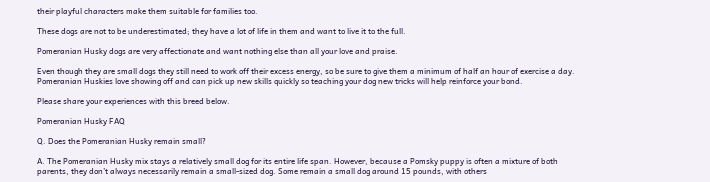their playful characters make them suitable for families too.

These dogs are not to be underestimated; they have a lot of life in them and want to live it to the full.

Pomeranian Husky dogs are very affectionate and want nothing else than all your love and praise.

Even though they are small dogs they still need to work off their excess energy, so be sure to give them a minimum of half an hour of exercise a day. Pomeranian Huskies love showing off and can pick up new skills quickly so teaching your dog new tricks will help reinforce your bond.

Please share your experiences with this breed below.

Pomeranian Husky FAQ

Q. Does the Pomeranian Husky remain small?

A. The Pomeranian Husky mix stays a relatively small dog for its entire life span. However, because a Pomsky puppy is often a mixture of both parents, they don’t always necessarily remain a small-sized dog. Some remain a small dog around 15 pounds, with others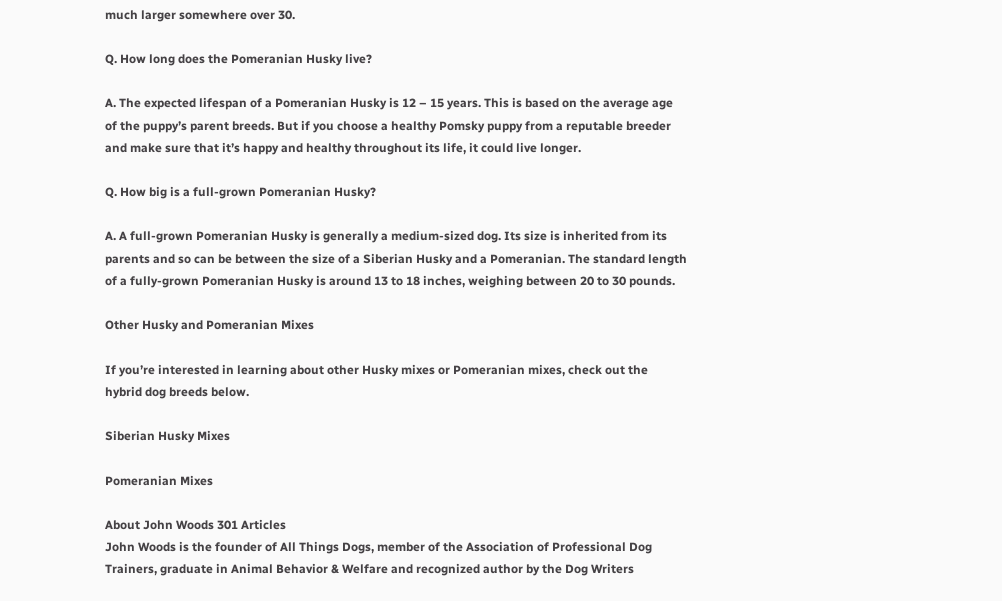much larger somewhere over 30.

Q. How long does the Pomeranian Husky live?

A. The expected lifespan of a Pomeranian Husky is 12 – 15 years. This is based on the average age of the puppy’s parent breeds. But if you choose a healthy Pomsky puppy from a reputable breeder and make sure that it’s happy and healthy throughout its life, it could live longer.

Q. How big is a full-grown Pomeranian Husky?

A. A full-grown Pomeranian Husky is generally a medium-sized dog. Its size is inherited from its parents and so can be between the size of a Siberian Husky and a Pomeranian. The standard length of a fully-grown Pomeranian Husky is around 13 to 18 inches, weighing between 20 to 30 pounds.

Other Husky and Pomeranian Mixes

If you’re interested in learning about other Husky mixes or Pomeranian mixes, check out the hybrid dog breeds below.

Siberian Husky Mixes

Pomeranian Mixes

About John Woods 301 Articles
John Woods is the founder of All Things Dogs, member of the Association of Professional Dog Trainers, graduate in Animal Behavior & Welfare and recognized author by the Dog Writers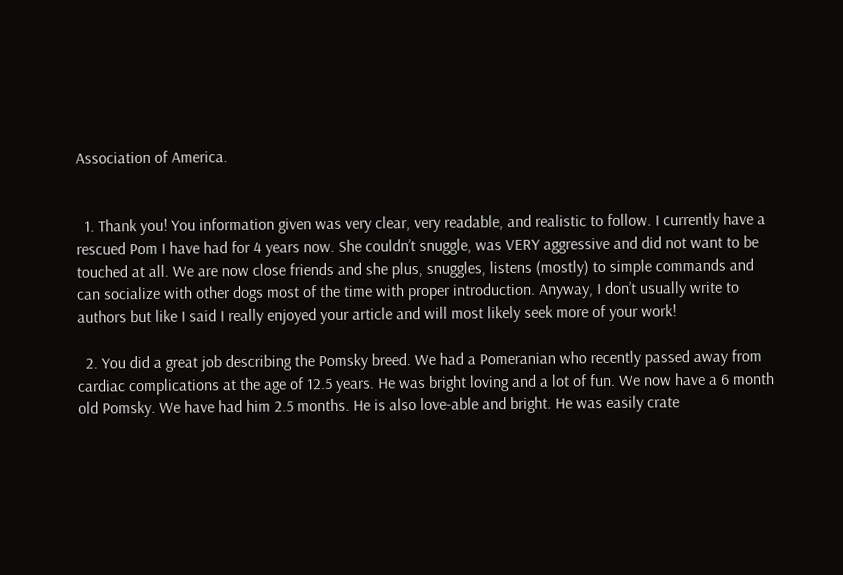Association of America.


  1. Thank you! You information given was very clear, very readable, and realistic to follow. I currently have a rescued Pom I have had for 4 years now. She couldn’t snuggle, was VERY aggressive and did not want to be touched at all. We are now close friends and she plus, snuggles, listens (mostly) to simple commands and can socialize with other dogs most of the time with proper introduction. Anyway, I don’t usually write to authors but like I said I really enjoyed your article and will most likely seek more of your work!

  2. You did a great job describing the Pomsky breed. We had a Pomeranian who recently passed away from cardiac complications at the age of 12.5 years. He was bright loving and a lot of fun. We now have a 6 month old Pomsky. We have had him 2.5 months. He is also love-able and bright. He was easily crate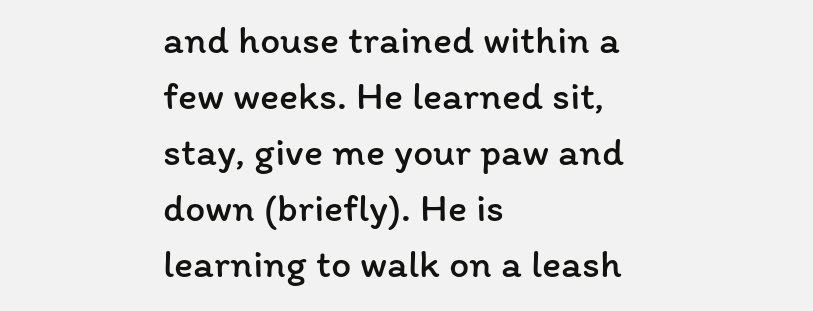and house trained within a few weeks. He learned sit, stay, give me your paw and down (briefly). He is learning to walk on a leash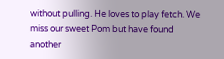without pulling. He loves to play fetch. We miss our sweet Pom but have found another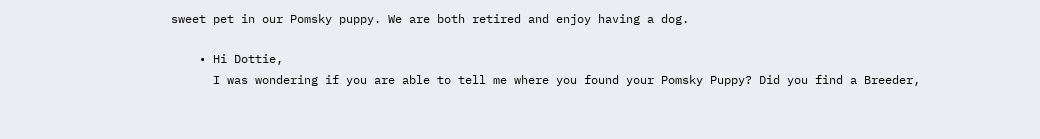sweet pet in our Pomsky puppy. We are both retired and enjoy having a dog.

    • Hi Dottie,
      I was wondering if you are able to tell me where you found your Pomsky Puppy? Did you find a Breeder,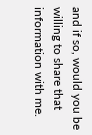and if so, would you be willing to share that information with me.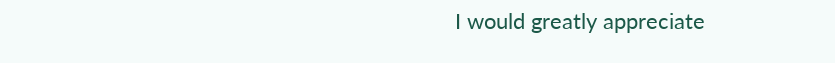I would greatly appreciate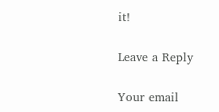it!

Leave a Reply

Your email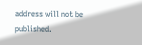address will not be published.